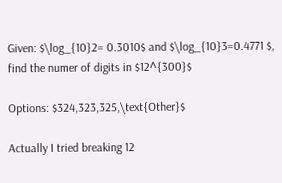Given: $\log_{10}2= 0.3010$ and $\log_{10}3=0.4771 $, find the numer of digits in $12^{300}$

Options: $324,323,325,\text{Other}$

Actually I tried breaking 12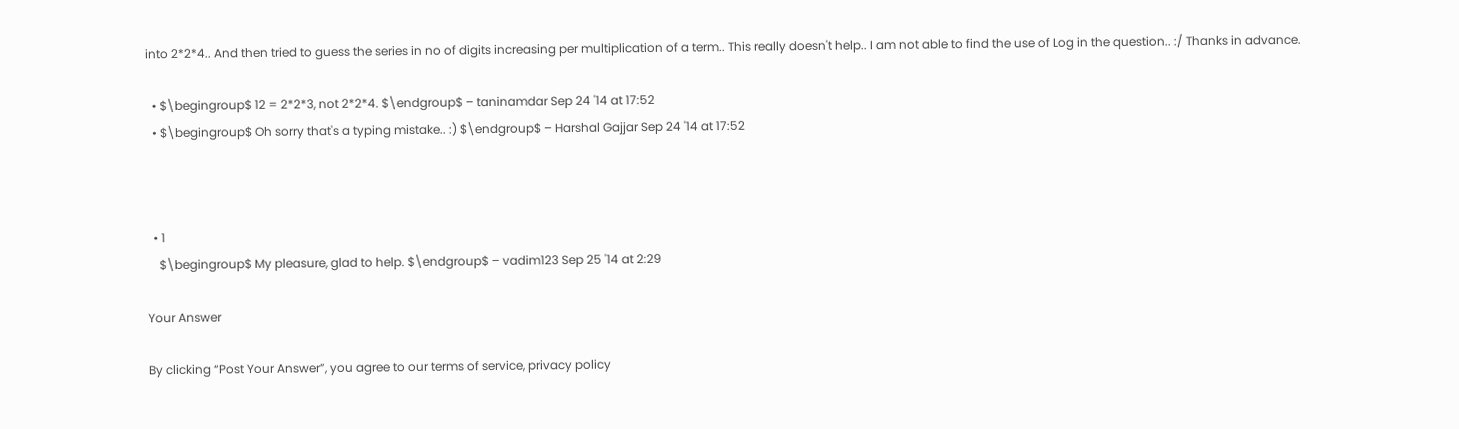into 2*2*4.. And then tried to guess the series in no of digits increasing per multiplication of a term.. This really doesn't help.. I am not able to find the use of Log in the question.. :/ Thanks in advance.

  • $\begingroup$ 12 = 2*2*3, not 2*2*4. $\endgroup$ – taninamdar Sep 24 '14 at 17:52
  • $\begingroup$ Oh sorry that's a typing mistake.. :) $\endgroup$ – Harshal Gajjar Sep 24 '14 at 17:52



  • 1
    $\begingroup$ My pleasure, glad to help. $\endgroup$ – vadim123 Sep 25 '14 at 2:29

Your Answer

By clicking “Post Your Answer”, you agree to our terms of service, privacy policy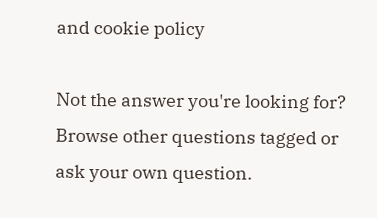and cookie policy

Not the answer you're looking for? Browse other questions tagged or ask your own question.